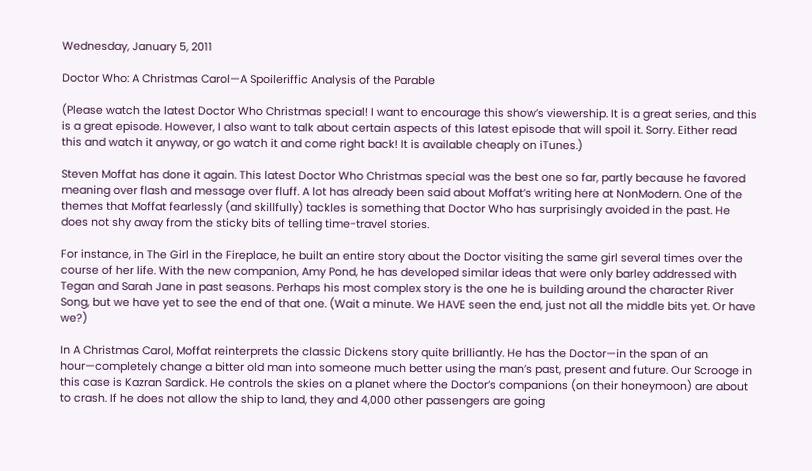Wednesday, January 5, 2011

Doctor Who: A Christmas Carol—A Spoileriffic Analysis of the Parable

(Please watch the latest Doctor Who Christmas special! I want to encourage this show’s viewership. It is a great series, and this is a great episode. However, I also want to talk about certain aspects of this latest episode that will spoil it. Sorry. Either read this and watch it anyway, or go watch it and come right back! It is available cheaply on iTunes.)

Steven Moffat has done it again. This latest Doctor Who Christmas special was the best one so far, partly because he favored meaning over flash and message over fluff. A lot has already been said about Moffat’s writing here at NonModern. One of the themes that Moffat fearlessly (and skillfully) tackles is something that Doctor Who has surprisingly avoided in the past. He does not shy away from the sticky bits of telling time-travel stories.

For instance, in The Girl in the Fireplace, he built an entire story about the Doctor visiting the same girl several times over the course of her life. With the new companion, Amy Pond, he has developed similar ideas that were only barley addressed with Tegan and Sarah Jane in past seasons. Perhaps his most complex story is the one he is building around the character River Song, but we have yet to see the end of that one. (Wait a minute. We HAVE seen the end, just not all the middle bits yet. Or have we?)

In A Christmas Carol, Moffat reinterprets the classic Dickens story quite brilliantly. He has the Doctor—in the span of an hour—completely change a bitter old man into someone much better using the man’s past, present and future. Our Scrooge in this case is Kazran Sardick. He controls the skies on a planet where the Doctor’s companions (on their honeymoon) are about to crash. If he does not allow the ship to land, they and 4,000 other passengers are going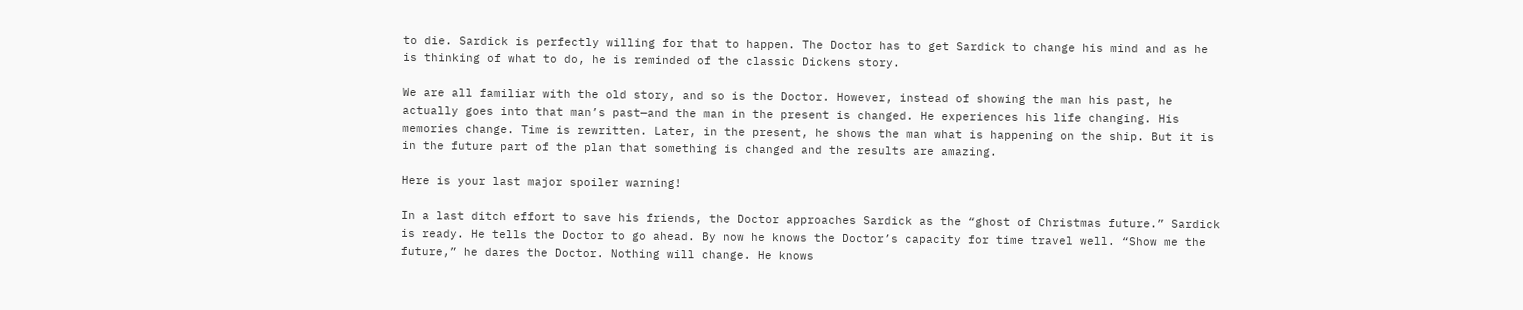to die. Sardick is perfectly willing for that to happen. The Doctor has to get Sardick to change his mind and as he is thinking of what to do, he is reminded of the classic Dickens story.

We are all familiar with the old story, and so is the Doctor. However, instead of showing the man his past, he actually goes into that man’s past—and the man in the present is changed. He experiences his life changing. His memories change. Time is rewritten. Later, in the present, he shows the man what is happening on the ship. But it is in the future part of the plan that something is changed and the results are amazing.

Here is your last major spoiler warning!

In a last ditch effort to save his friends, the Doctor approaches Sardick as the “ghost of Christmas future.” Sardick is ready. He tells the Doctor to go ahead. By now he knows the Doctor’s capacity for time travel well. “Show me the future,” he dares the Doctor. Nothing will change. He knows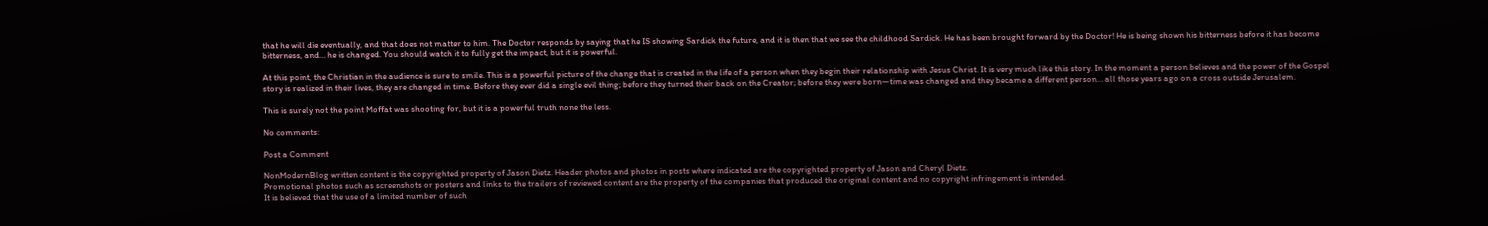that he will die eventually, and that does not matter to him. The Doctor responds by saying that he IS showing Sardick the future, and it is then that we see the childhood Sardick. He has been brought forward by the Doctor! He is being shown his bitterness before it has become bitterness, and… he is changed. You should watch it to fully get the impact, but it is powerful.

At this point, the Christian in the audience is sure to smile. This is a powerful picture of the change that is created in the life of a person when they begin their relationship with Jesus Christ. It is very much like this story. In the moment a person believes and the power of the Gospel story is realized in their lives, they are changed in time. Before they ever did a single evil thing; before they turned their back on the Creator; before they were born—time was changed and they became a different person… all those years ago on a cross outside Jerusalem.

This is surely not the point Moffat was shooting for, but it is a powerful truth none the less.

No comments:

Post a Comment

NonModernBlog written content is the copyrighted property of Jason Dietz. Header photos and photos in posts where indicated are the copyrighted property of Jason and Cheryl Dietz.
Promotional photos such as screenshots or posters and links to the trailers of reviewed content are the property of the companies that produced the original content and no copyright infringement is intended.
It is believed that the use of a limited number of such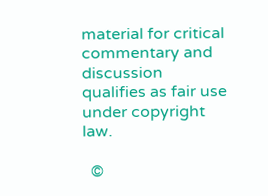material for critical commentary and discussion qualifies as fair use under copyright law.

  ©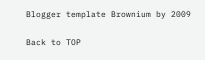Blogger template Brownium by 2009

Back to TOP